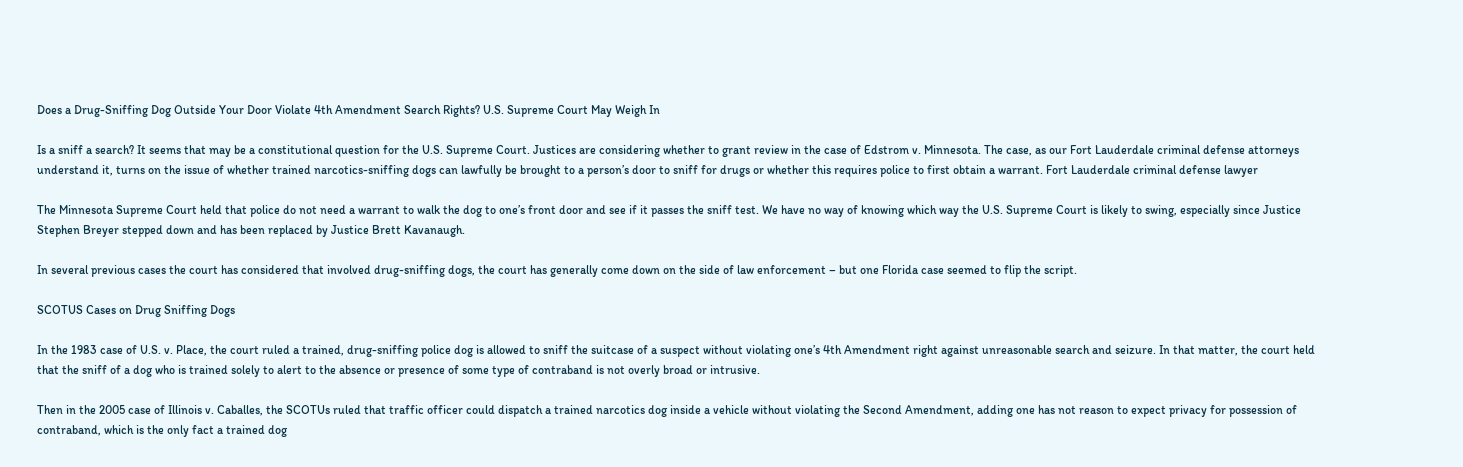Does a Drug-Sniffing Dog Outside Your Door Violate 4th Amendment Search Rights? U.S. Supreme Court May Weigh In

Is a sniff a search? It seems that may be a constitutional question for the U.S. Supreme Court. Justices are considering whether to grant review in the case of Edstrom v. Minnesota. The case, as our Fort Lauderdale criminal defense attorneys understand it, turns on the issue of whether trained narcotics-sniffing dogs can lawfully be brought to a person’s door to sniff for drugs or whether this requires police to first obtain a warrant. Fort Lauderdale criminal defense lawyer

The Minnesota Supreme Court held that police do not need a warrant to walk the dog to one’s front door and see if it passes the sniff test. We have no way of knowing which way the U.S. Supreme Court is likely to swing, especially since Justice Stephen Breyer stepped down and has been replaced by Justice Brett Kavanaugh.

In several previous cases the court has considered that involved drug-sniffing dogs, the court has generally come down on the side of law enforcement – but one Florida case seemed to flip the script.

SCOTUS Cases on Drug Sniffing Dogs

In the 1983 case of U.S. v. Place, the court ruled a trained, drug-sniffing police dog is allowed to sniff the suitcase of a suspect without violating one’s 4th Amendment right against unreasonable search and seizure. In that matter, the court held that the sniff of a dog who is trained solely to alert to the absence or presence of some type of contraband is not overly broad or intrusive.

Then in the 2005 case of Illinois v. Caballes, the SCOTUs ruled that traffic officer could dispatch a trained narcotics dog inside a vehicle without violating the Second Amendment, adding one has not reason to expect privacy for possession of contraband, which is the only fact a trained dog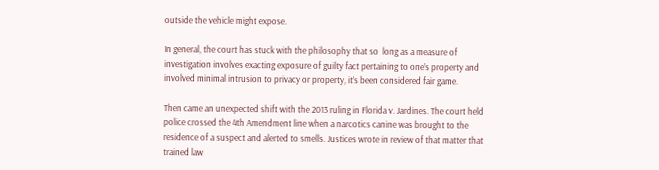outside the vehicle might expose.

In general, the court has stuck with the philosophy that so  long as a measure of investigation involves exacting exposure of guilty fact pertaining to one’s property and involved minimal intrusion to privacy or property, it’s been considered fair game.

Then came an unexpected shift with the 2013 ruling in Florida v. Jardines. The court held police crossed the 4th Amendment line when a narcotics canine was brought to the residence of a suspect and alerted to smells. Justices wrote in review of that matter that trained law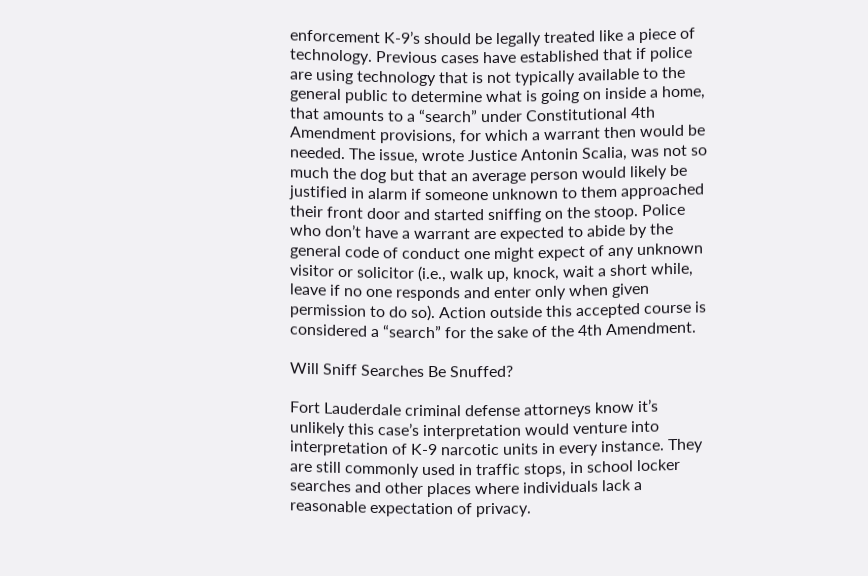enforcement K-9’s should be legally treated like a piece of technology. Previous cases have established that if police are using technology that is not typically available to the general public to determine what is going on inside a home, that amounts to a “search” under Constitutional 4th Amendment provisions, for which a warrant then would be needed. The issue, wrote Justice Antonin Scalia, was not so much the dog but that an average person would likely be justified in alarm if someone unknown to them approached their front door and started sniffing on the stoop. Police who don’t have a warrant are expected to abide by the general code of conduct one might expect of any unknown visitor or solicitor (i.e., walk up, knock, wait a short while, leave if no one responds and enter only when given permission to do so). Action outside this accepted course is considered a “search” for the sake of the 4th Amendment.

Will Sniff Searches Be Snuffed?

Fort Lauderdale criminal defense attorneys know it’s unlikely this case’s interpretation would venture into interpretation of K-9 narcotic units in every instance. They are still commonly used in traffic stops, in school locker searches and other places where individuals lack a reasonable expectation of privacy.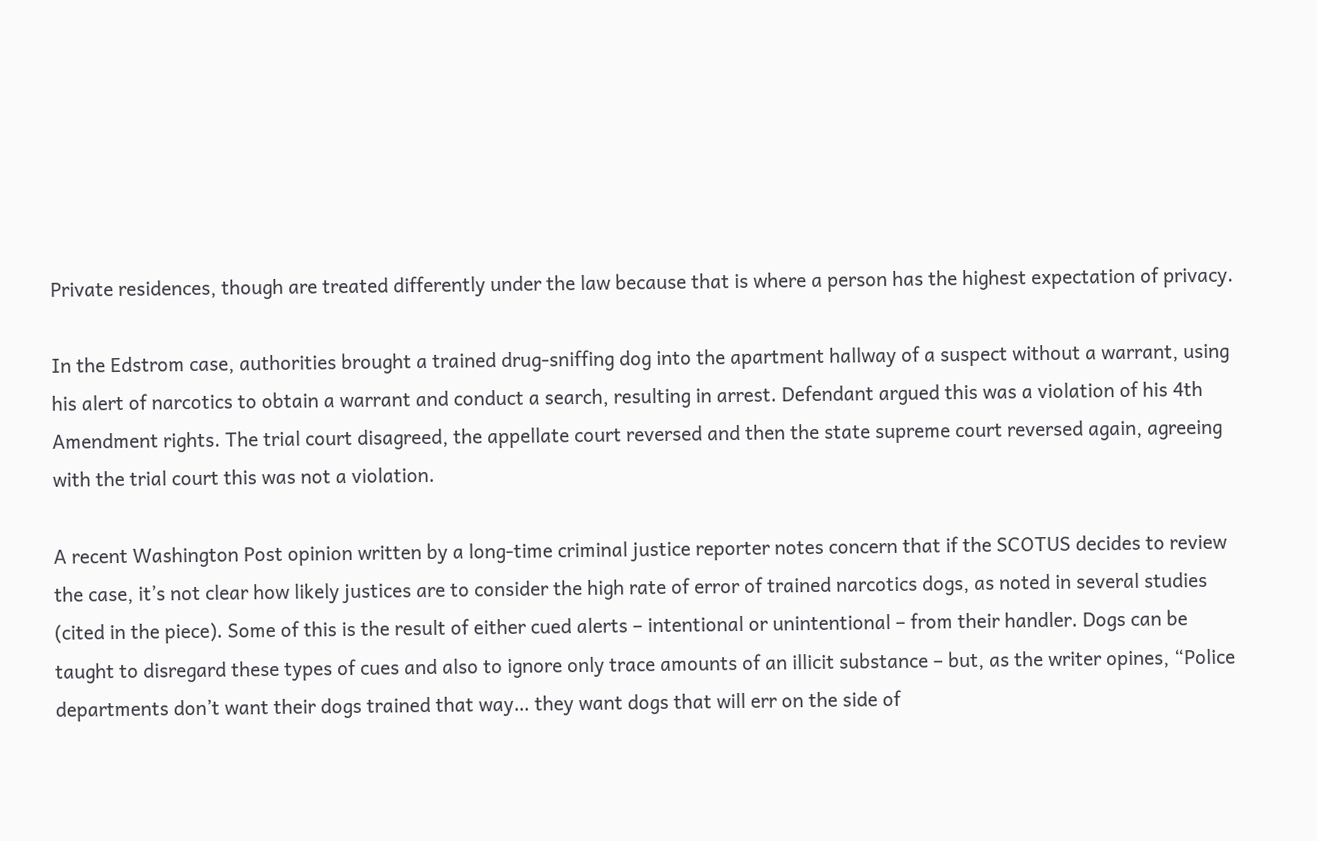Private residences, though are treated differently under the law because that is where a person has the highest expectation of privacy.

In the Edstrom case, authorities brought a trained drug-sniffing dog into the apartment hallway of a suspect without a warrant, using his alert of narcotics to obtain a warrant and conduct a search, resulting in arrest. Defendant argued this was a violation of his 4th Amendment rights. The trial court disagreed, the appellate court reversed and then the state supreme court reversed again, agreeing with the trial court this was not a violation.

A recent Washington Post opinion written by a long-time criminal justice reporter notes concern that if the SCOTUS decides to review the case, it’s not clear how likely justices are to consider the high rate of error of trained narcotics dogs, as noted in several studies (cited in the piece). Some of this is the result of either cued alerts – intentional or unintentional – from their handler. Dogs can be taught to disregard these types of cues and also to ignore only trace amounts of an illicit substance – but, as the writer opines, “Police departments don’t want their dogs trained that way… they want dogs that will err on the side of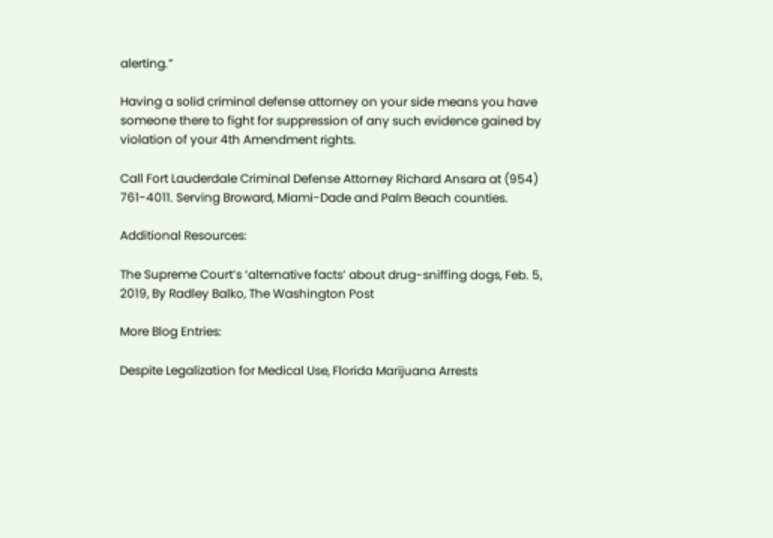alerting.”

Having a solid criminal defense attorney on your side means you have someone there to fight for suppression of any such evidence gained by violation of your 4th Amendment rights.

Call Fort Lauderdale Criminal Defense Attorney Richard Ansara at (954) 761-4011. Serving Broward, Miami-Dade and Palm Beach counties.

Additional Resources:

The Supreme Court’s ‘alternative facts’ about drug-sniffing dogs, Feb. 5, 2019, By Radley Balko, The Washington Post

More Blog Entries:

Despite Legalization for Medical Use, Florida Marijuana Arrests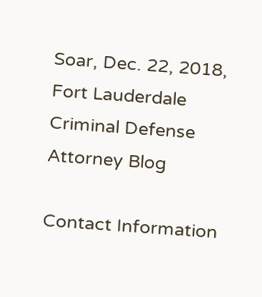Soar, Dec. 22, 2018, Fort Lauderdale Criminal Defense Attorney Blog

Contact Information